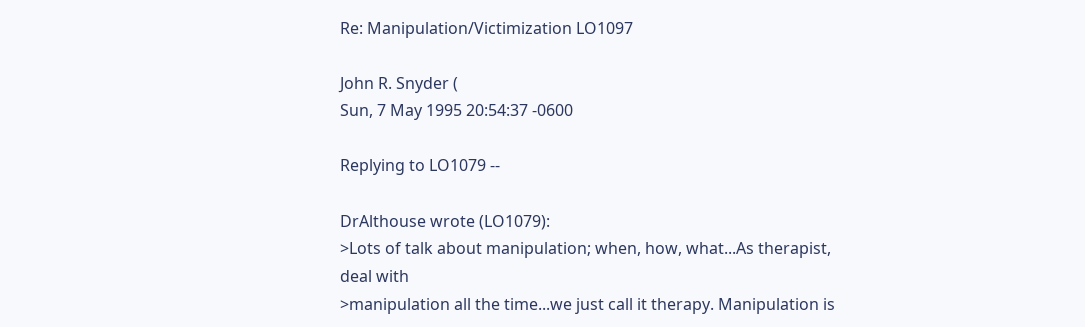Re: Manipulation/Victimization LO1097

John R. Snyder (
Sun, 7 May 1995 20:54:37 -0600

Replying to LO1079 --

DrAlthouse wrote (LO1079):
>Lots of talk about manipulation; when, how, what...As therapist, deal with
>manipulation all the time...we just call it therapy. Manipulation is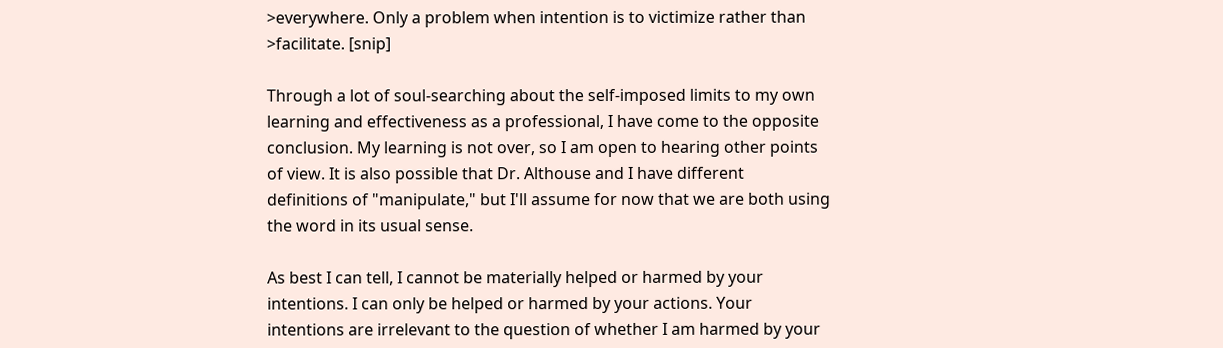>everywhere. Only a problem when intention is to victimize rather than
>facilitate. [snip]

Through a lot of soul-searching about the self-imposed limits to my own
learning and effectiveness as a professional, I have come to the opposite
conclusion. My learning is not over, so I am open to hearing other points
of view. It is also possible that Dr. Althouse and I have different
definitions of "manipulate," but I'll assume for now that we are both using
the word in its usual sense.

As best I can tell, I cannot be materially helped or harmed by your
intentions. I can only be helped or harmed by your actions. Your
intentions are irrelevant to the question of whether I am harmed by your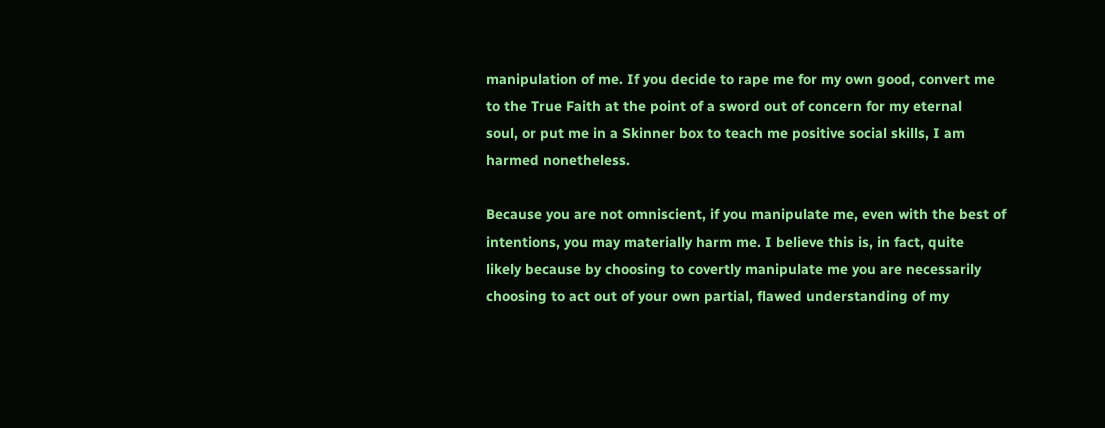manipulation of me. If you decide to rape me for my own good, convert me
to the True Faith at the point of a sword out of concern for my eternal
soul, or put me in a Skinner box to teach me positive social skills, I am
harmed nonetheless.

Because you are not omniscient, if you manipulate me, even with the best of
intentions, you may materially harm me. I believe this is, in fact, quite
likely because by choosing to covertly manipulate me you are necessarily
choosing to act out of your own partial, flawed understanding of my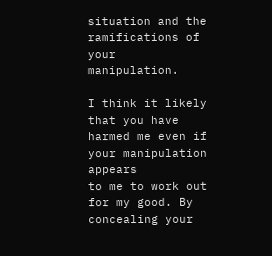situation and the ramifications of your manipulation.

I think it likely that you have harmed me even if your manipulation appears
to me to work out for my good. By concealing your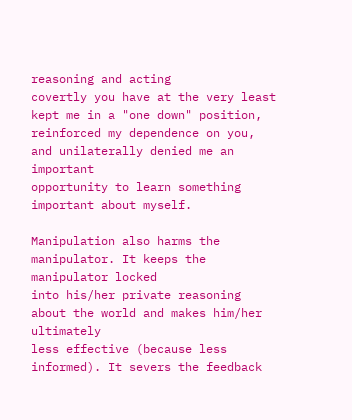reasoning and acting
covertly you have at the very least kept me in a "one down" position,
reinforced my dependence on you, and unilaterally denied me an important
opportunity to learn something important about myself.

Manipulation also harms the manipulator. It keeps the manipulator locked
into his/her private reasoning about the world and makes him/her ultimately
less effective (because less informed). It severs the feedback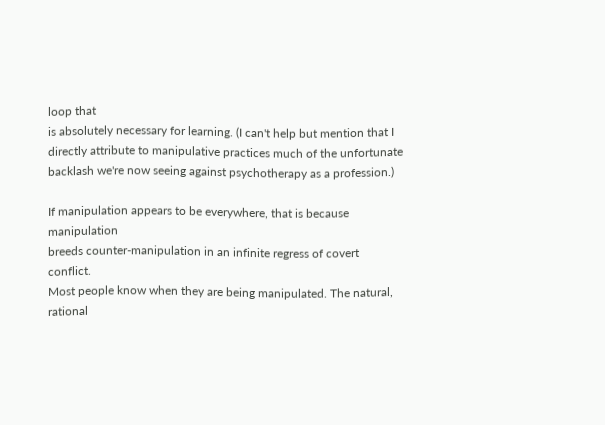loop that
is absolutely necessary for learning. (I can't help but mention that I
directly attribute to manipulative practices much of the unfortunate
backlash we're now seeing against psychotherapy as a profession.)

If manipulation appears to be everywhere, that is because manipulation
breeds counter-manipulation in an infinite regress of covert conflict.
Most people know when they are being manipulated. The natural, rational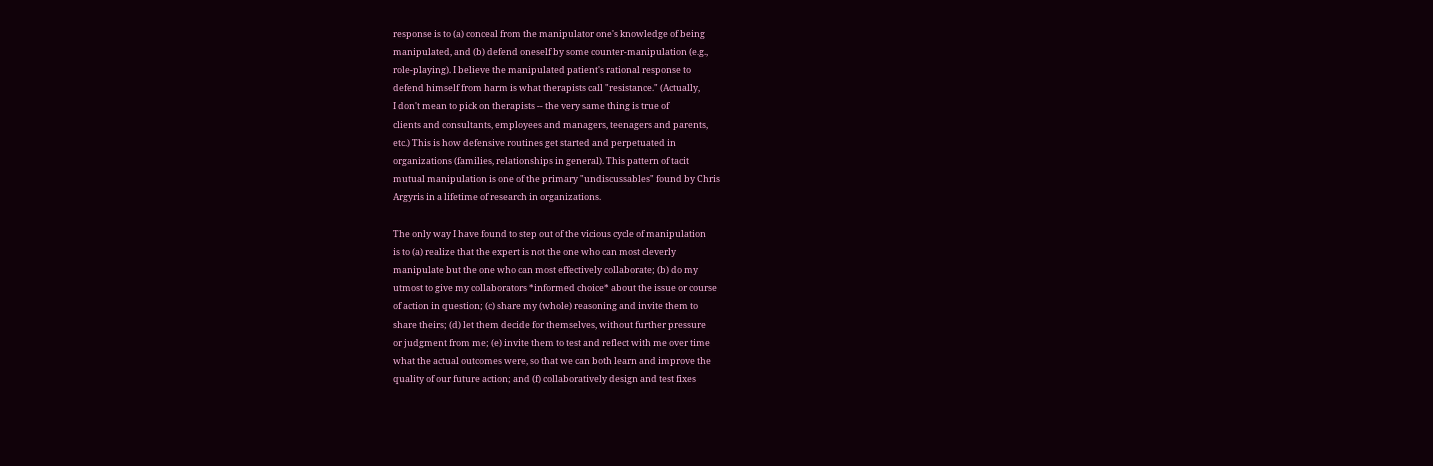response is to (a) conceal from the manipulator one's knowledge of being
manipulated, and (b) defend oneself by some counter-manipulation (e.g.,
role-playing). I believe the manipulated patient's rational response to
defend himself from harm is what therapists call "resistance." (Actually,
I don't mean to pick on therapists -- the very same thing is true of
clients and consultants, employees and managers, teenagers and parents,
etc.) This is how defensive routines get started and perpetuated in
organizations (families, relationships in general). This pattern of tacit
mutual manipulation is one of the primary "undiscussables" found by Chris
Argyris in a lifetime of research in organizations.

The only way I have found to step out of the vicious cycle of manipulation
is to (a) realize that the expert is not the one who can most cleverly
manipulate but the one who can most effectively collaborate; (b) do my
utmost to give my collaborators *informed choice* about the issue or course
of action in question; (c) share my (whole) reasoning and invite them to
share theirs; (d) let them decide for themselves, without further pressure
or judgment from me; (e) invite them to test and reflect with me over time
what the actual outcomes were, so that we can both learn and improve the
quality of our future action; and (f) collaboratively design and test fixes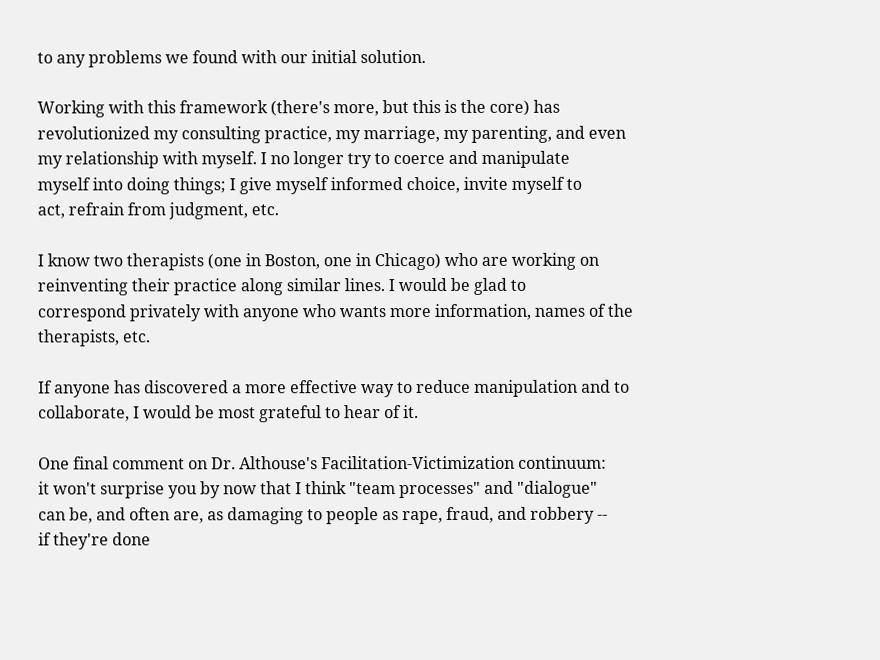to any problems we found with our initial solution.

Working with this framework (there's more, but this is the core) has
revolutionized my consulting practice, my marriage, my parenting, and even
my relationship with myself. I no longer try to coerce and manipulate
myself into doing things; I give myself informed choice, invite myself to
act, refrain from judgment, etc.

I know two therapists (one in Boston, one in Chicago) who are working on
reinventing their practice along similar lines. I would be glad to
correspond privately with anyone who wants more information, names of the
therapists, etc.

If anyone has discovered a more effective way to reduce manipulation and to
collaborate, I would be most grateful to hear of it.

One final comment on Dr. Althouse's Facilitation-Victimization continuum:
it won't surprise you by now that I think "team processes" and "dialogue"
can be, and often are, as damaging to people as rape, fraud, and robbery --
if they're done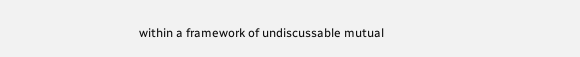within a framework of undiscussable mutual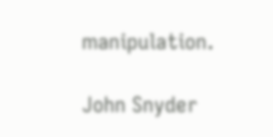manipulation.

John Snyder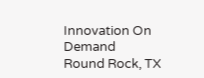Innovation On Demand
Round Rock, TX